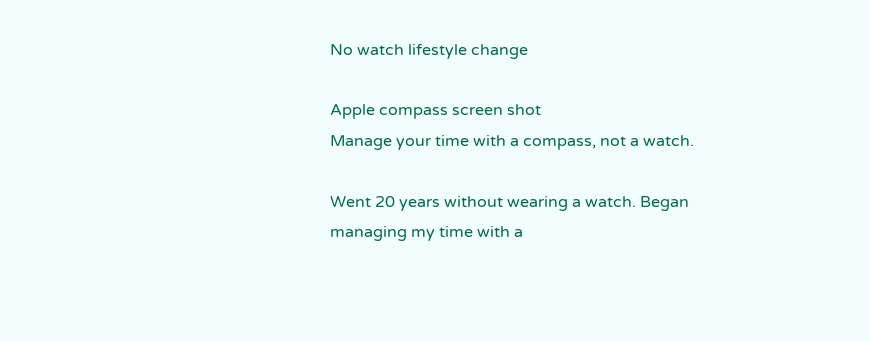No watch lifestyle change

Apple compass screen shot
Manage your time with a compass, not a watch.

Went 20 years without wearing a watch. Began managing my time with a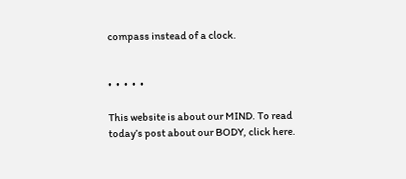compass instead of a clock.


•  •  •  •  •

This website is about our MIND. To read today’s post about our BODY, click here.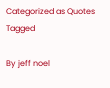Categorized as Quotes Tagged

By jeff noel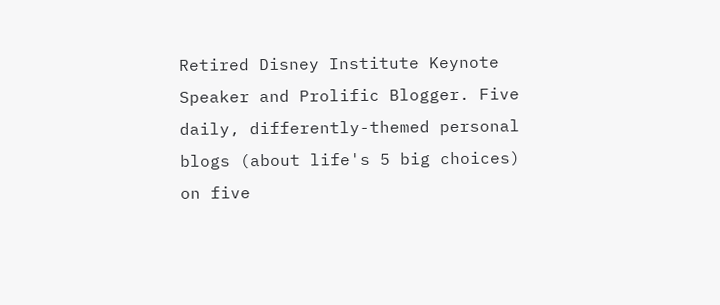Retired Disney Institute Keynote Speaker and Prolific Blogger. Five daily, differently-themed personal blogs (about life's 5 big choices) on five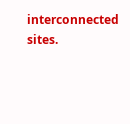interconnected sites.